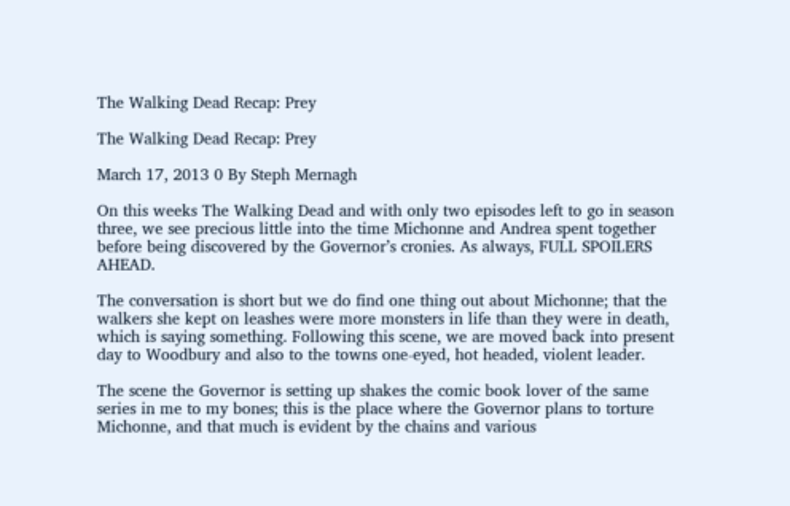The Walking Dead Recap: Prey

The Walking Dead Recap: Prey

March 17, 2013 0 By Steph Mernagh

On this weeks The Walking Dead and with only two episodes left to go in season three, we see precious little into the time Michonne and Andrea spent together before being discovered by the Governor’s cronies. As always, FULL SPOILERS AHEAD.

The conversation is short but we do find one thing out about Michonne; that the walkers she kept on leashes were more monsters in life than they were in death, which is saying something. Following this scene, we are moved back into present day to Woodbury and also to the towns one-eyed, hot headed, violent leader.

The scene the Governor is setting up shakes the comic book lover of the same series in me to my bones; this is the place where the Governor plans to torture Michonne, and that much is evident by the chains and various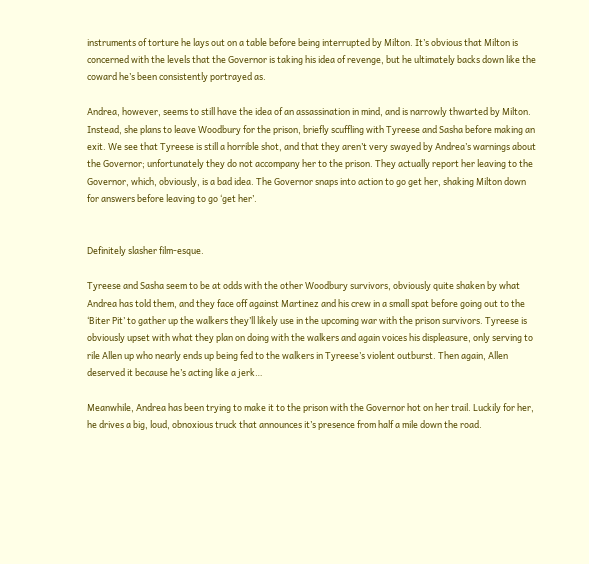instruments of torture he lays out on a table before being interrupted by Milton. It’s obvious that Milton is concerned with the levels that the Governor is taking his idea of revenge, but he ultimately backs down like the coward he’s been consistently portrayed as.

Andrea, however, seems to still have the idea of an assassination in mind, and is narrowly thwarted by Milton. Instead, she plans to leave Woodbury for the prison, briefly scuffling with Tyreese and Sasha before making an exit. We see that Tyreese is still a horrible shot, and that they aren’t very swayed by Andrea’s warnings about the Governor; unfortunately they do not accompany her to the prison. They actually report her leaving to the Governor, which, obviously, is a bad idea. The Governor snaps into action to go get her, shaking Milton down for answers before leaving to go ‘get her’.


Definitely slasher film-esque.

Tyreese and Sasha seem to be at odds with the other Woodbury survivors, obviously quite shaken by what Andrea has told them, and they face off against Martinez and his crew in a small spat before going out to the ‘Biter Pit’ to gather up the walkers they’ll likely use in the upcoming war with the prison survivors. Tyreese is obviously upset with what they plan on doing with the walkers and again voices his displeasure, only serving to rile Allen up who nearly ends up being fed to the walkers in Tyreese’s violent outburst. Then again, Allen deserved it because he’s acting like a jerk…

Meanwhile, Andrea has been trying to make it to the prison with the Governor hot on her trail. Luckily for her, he drives a big, loud, obnoxious truck that announces it’s presence from half a mile down the road.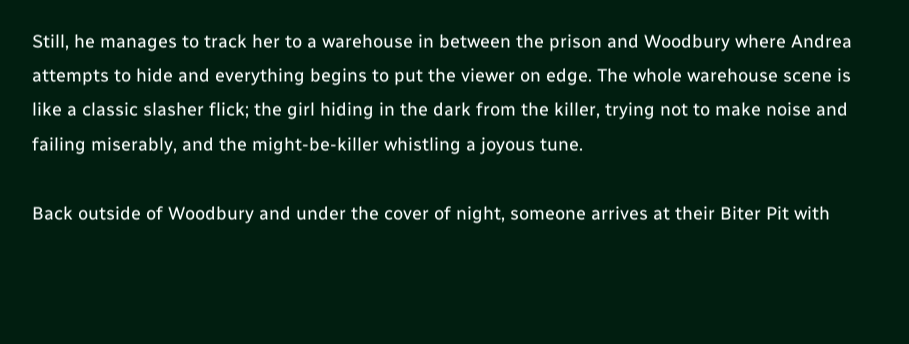Still, he manages to track her to a warehouse in between the prison and Woodbury where Andrea attempts to hide and everything begins to put the viewer on edge. The whole warehouse scene is like a classic slasher flick; the girl hiding in the dark from the killer, trying not to make noise and failing miserably, and the might-be-killer whistling a joyous tune.

Back outside of Woodbury and under the cover of night, someone arrives at their Biter Pit with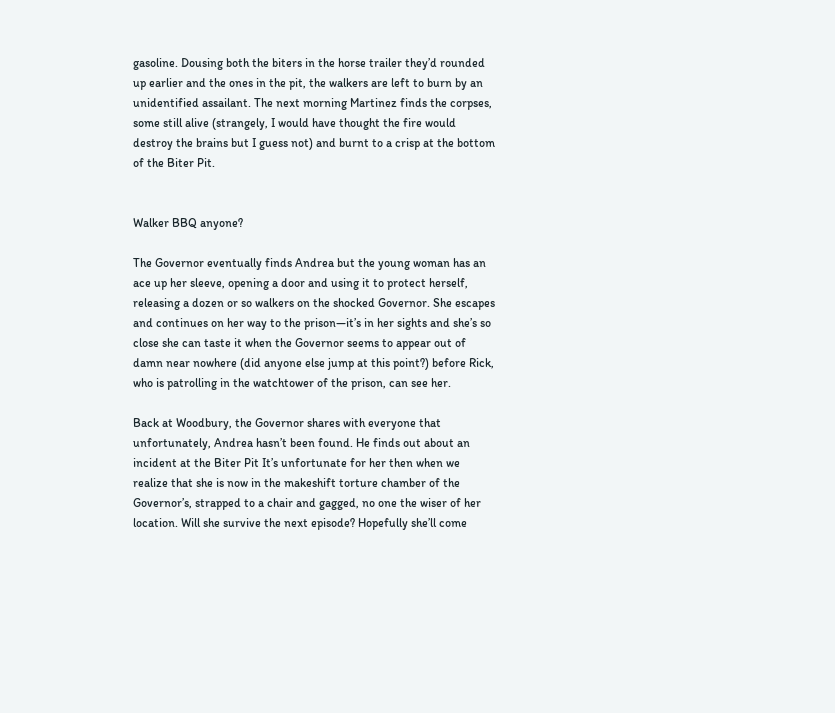gasoline. Dousing both the biters in the horse trailer they’d rounded up earlier and the ones in the pit, the walkers are left to burn by an unidentified assailant. The next morning Martinez finds the corpses, some still alive (strangely, I would have thought the fire would destroy the brains but I guess not) and burnt to a crisp at the bottom of the Biter Pit.


Walker BBQ anyone?

The Governor eventually finds Andrea but the young woman has an ace up her sleeve, opening a door and using it to protect herself, releasing a dozen or so walkers on the shocked Governor. She escapes and continues on her way to the prison—it’s in her sights and she’s so close she can taste it when the Governor seems to appear out of damn near nowhere (did anyone else jump at this point?) before Rick, who is patrolling in the watchtower of the prison, can see her.

Back at Woodbury, the Governor shares with everyone that unfortunately, Andrea hasn’t been found. He finds out about an incident at the Biter Pit It’s unfortunate for her then when we realize that she is now in the makeshift torture chamber of the Governor’s, strapped to a chair and gagged, no one the wiser of her location. Will she survive the next episode? Hopefully she’ll come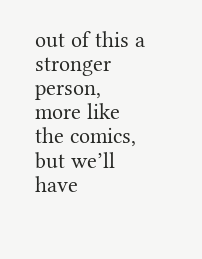out of this a stronger person, more like the comics, but we’ll have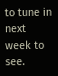to tune in next week to see.